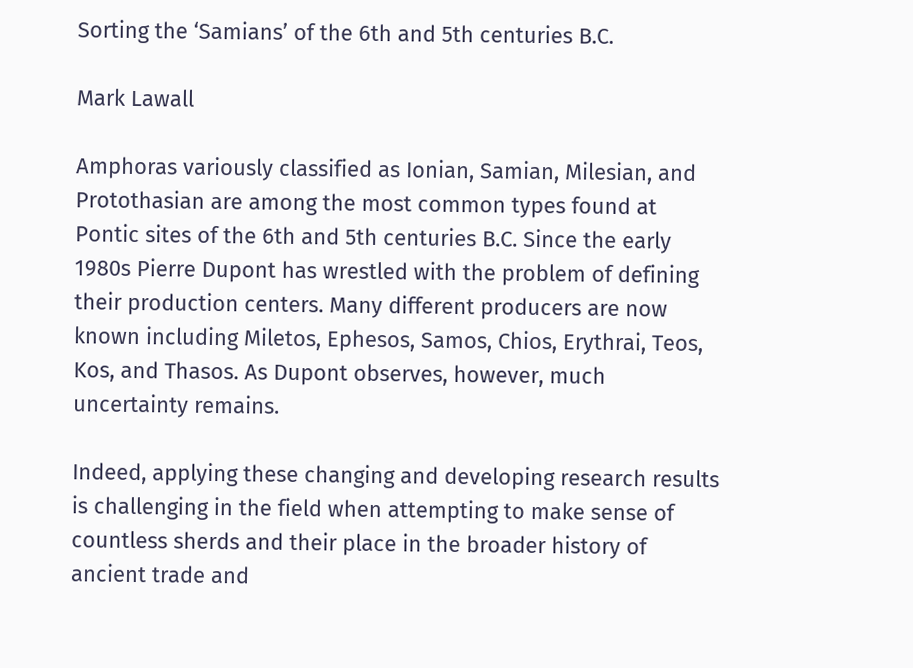Sorting the ‘Samians’ of the 6th and 5th centuries B.C.

Mark Lawall

Amphoras variously classified as Ionian, Samian, Milesian, and Protothasian are among the most common types found at Pontic sites of the 6th and 5th centuries B.C. Since the early 1980s Pierre Dupont has wrestled with the problem of defining their production centers. Many different producers are now known including Miletos, Ephesos, Samos, Chios, Erythrai, Teos, Kos, and Thasos. As Dupont observes, however, much uncertainty remains.

Indeed, applying these changing and developing research results is challenging in the field when attempting to make sense of countless sherds and their place in the broader history of ancient trade and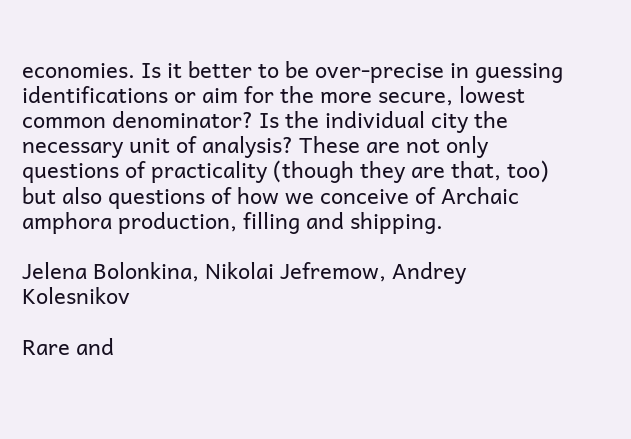economies. Is it better to be over-precise in guessing identifications or aim for the more secure, lowest common denominator? Is the individual city the necessary unit of analysis? These are not only questions of practicality (though they are that, too) but also questions of how we conceive of Archaic amphora production, filling and shipping.

Jelena Bolonkina, Nikolai Jefremow, Andrey Kolesnikov

Rare and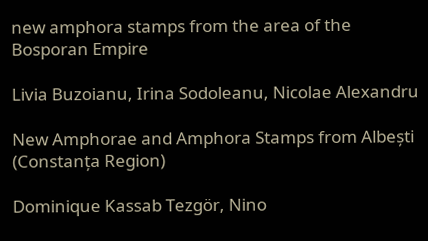new amphora stamps from the area of the Bosporan Empire

Livia Buzoianu, Irina Sodoleanu, Nicolae Alexandru

New Amphorae and Amphora Stamps from Albești (Constanța Region)

Dominique Kassab Tezgör, Nino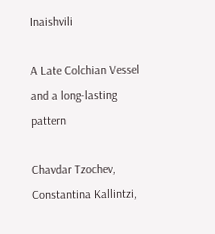Inaishvili

A Late Colchian Vessel and a long-lasting pattern

Chavdar Tzochev, Constantina Kallintzi,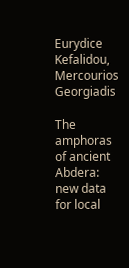Eurydice Kefalidou, Mercourios Georgiadis

The amphoras of ancient Abdera: new data for local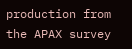production from the APAX survey